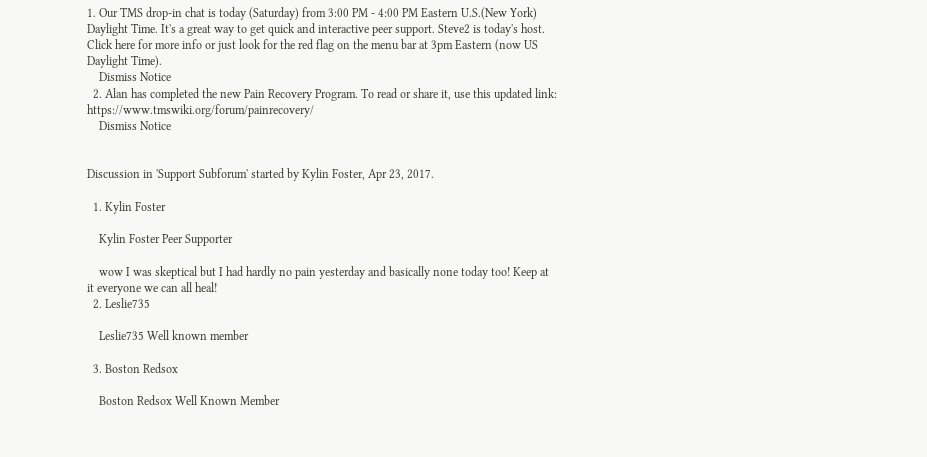1. Our TMS drop-in chat is today (Saturday) from 3:00 PM - 4:00 PM Eastern U.S.(New York) Daylight Time. It's a great way to get quick and interactive peer support. Steve2 is today's host. Click here for more info or just look for the red flag on the menu bar at 3pm Eastern (now US Daylight Time).
    Dismiss Notice
  2. Alan has completed the new Pain Recovery Program. To read or share it, use this updated link: https://www.tmswiki.org/forum/painrecovery/
    Dismiss Notice


Discussion in 'Support Subforum' started by Kylin Foster, Apr 23, 2017.

  1. Kylin Foster

    Kylin Foster Peer Supporter

    wow I was skeptical but I had hardly no pain yesterday and basically none today too! Keep at it everyone we can all heal!
  2. Leslie735

    Leslie735 Well known member

  3. Boston Redsox

    Boston Redsox Well Known Member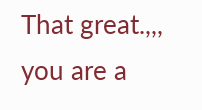That great.,,, you are a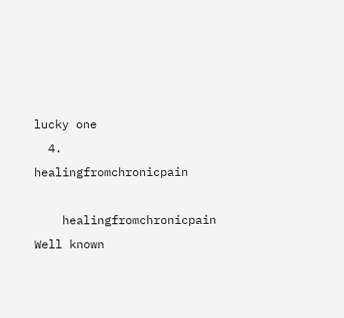lucky one
  4. healingfromchronicpain

    healingfromchronicpain Well known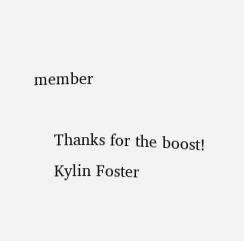member

    Thanks for the boost!
    Kylin Foster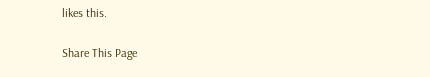likes this.

Share This Page